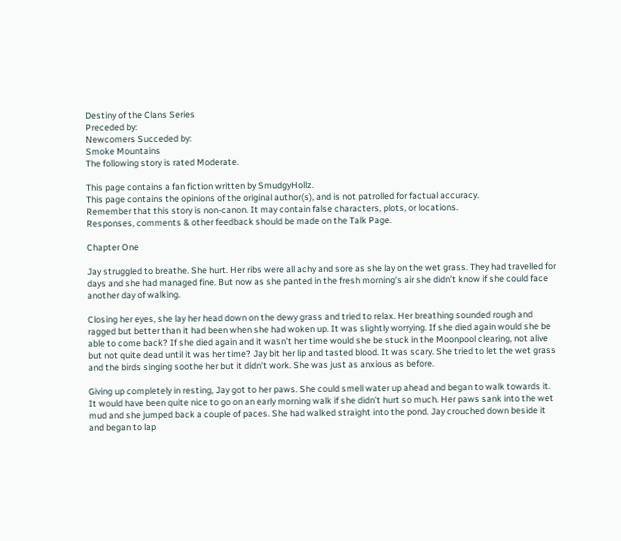Destiny of the Clans Series
Preceded by:
Newcomers Succeded by:
Smoke Mountains
The following story is rated Moderate.

This page contains a fan fiction written by SmudgyHollz.
This page contains the opinions of the original author(s), and is not patrolled for factual accuracy.
Remember that this story is non-canon. It may contain false characters, plots, or locations.
Responses, comments & other feedback should be made on the Talk Page.

Chapter One

Jay struggled to breathe. She hurt. Her ribs were all achy and sore as she lay on the wet grass. They had travelled for days and she had managed fine. But now as she panted in the fresh morning’s air she didn’t know if she could face another day of walking.

Closing her eyes, she lay her head down on the dewy grass and tried to relax. Her breathing sounded rough and ragged but better than it had been when she had woken up. It was slightly worrying. If she died again would she be able to come back? If she died again and it wasn’t her time would she be stuck in the Moonpool clearing, not alive but not quite dead until it was her time? Jay bit her lip and tasted blood. It was scary. She tried to let the wet grass and the birds singing soothe her but it didn’t work. She was just as anxious as before.

Giving up completely in resting, Jay got to her paws. She could smell water up ahead and began to walk towards it. It would have been quite nice to go on an early morning walk if she didn’t hurt so much. Her paws sank into the wet mud and she jumped back a couple of paces. She had walked straight into the pond. Jay crouched down beside it and began to lap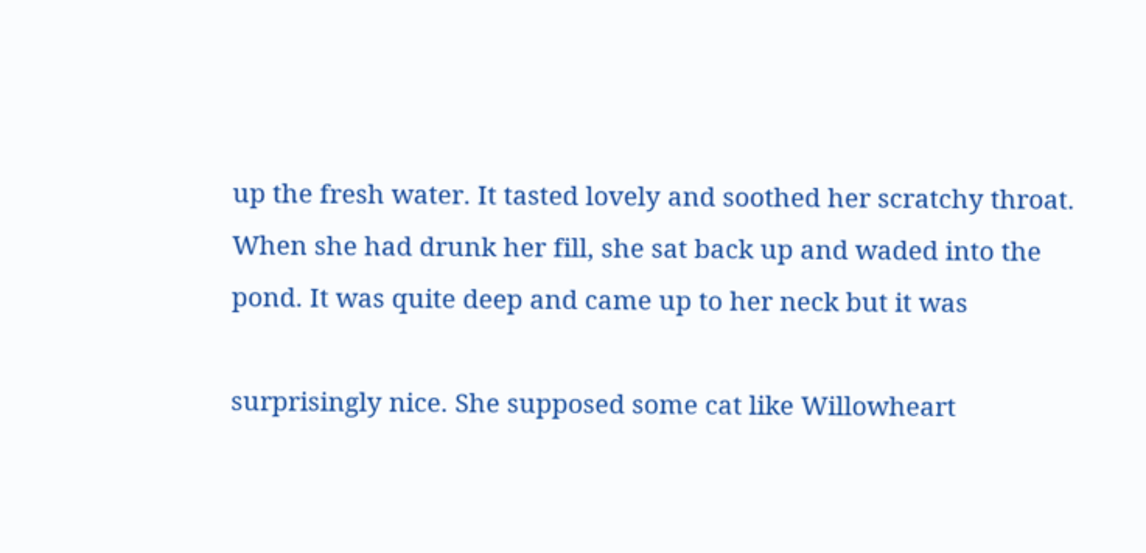up the fresh water. It tasted lovely and soothed her scratchy throat. When she had drunk her fill, she sat back up and waded into the pond. It was quite deep and came up to her neck but it was

surprisingly nice. She supposed some cat like Willowheart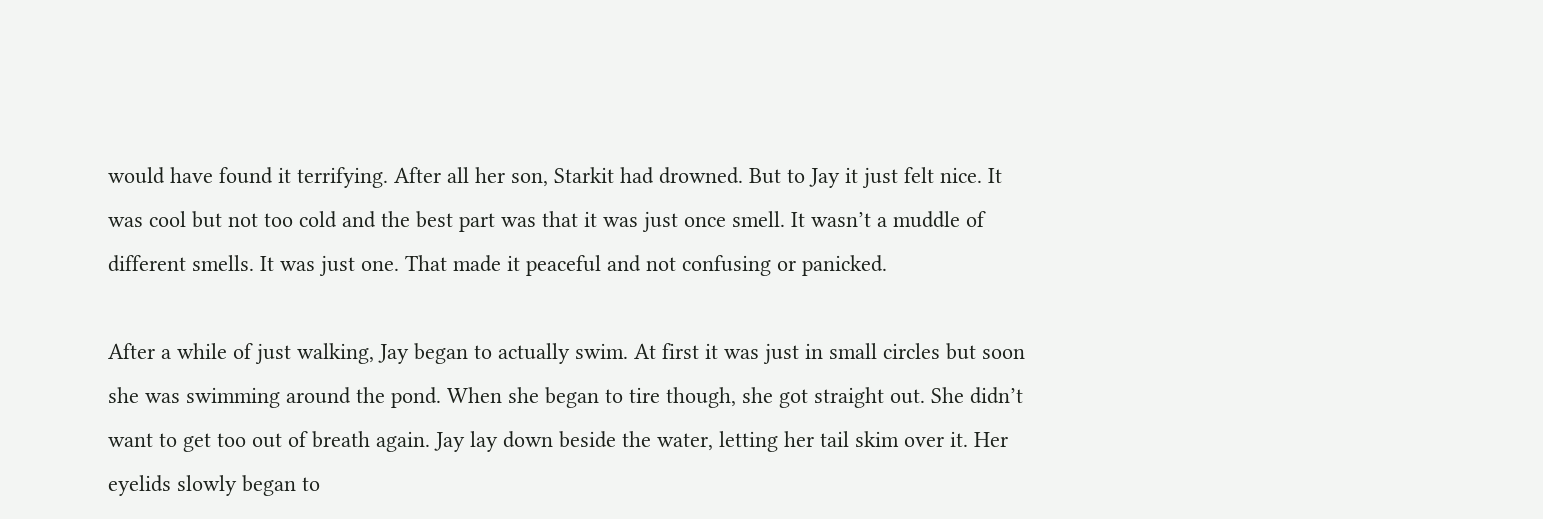would have found it terrifying. After all her son, Starkit had drowned. But to Jay it just felt nice. It was cool but not too cold and the best part was that it was just once smell. It wasn’t a muddle of different smells. It was just one. That made it peaceful and not confusing or panicked.

After a while of just walking, Jay began to actually swim. At first it was just in small circles but soon she was swimming around the pond. When she began to tire though, she got straight out. She didn’t want to get too out of breath again. Jay lay down beside the water, letting her tail skim over it. Her eyelids slowly began to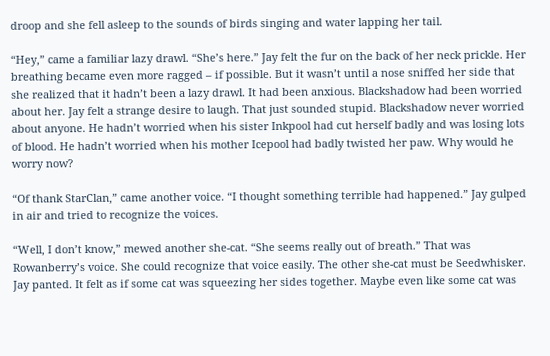droop and she fell asleep to the sounds of birds singing and water lapping her tail.

“Hey,” came a familiar lazy drawl. “She’s here.” Jay felt the fur on the back of her neck prickle. Her breathing became even more ragged – if possible. But it wasn’t until a nose sniffed her side that she realized that it hadn’t been a lazy drawl. It had been anxious. Blackshadow had been worried about her. Jay felt a strange desire to laugh. That just sounded stupid. Blackshadow never worried about anyone. He hadn’t worried when his sister Inkpool had cut herself badly and was losing lots of blood. He hadn’t worried when his mother Icepool had badly twisted her paw. Why would he worry now?

“Of thank StarClan,” came another voice. “I thought something terrible had happened.” Jay gulped in air and tried to recognize the voices.

“Well, I don’t know,” mewed another she-cat. “She seems really out of breath.” That was Rowanberry’s voice. She could recognize that voice easily. The other she-cat must be Seedwhisker. Jay panted. It felt as if some cat was squeezing her sides together. Maybe even like some cat was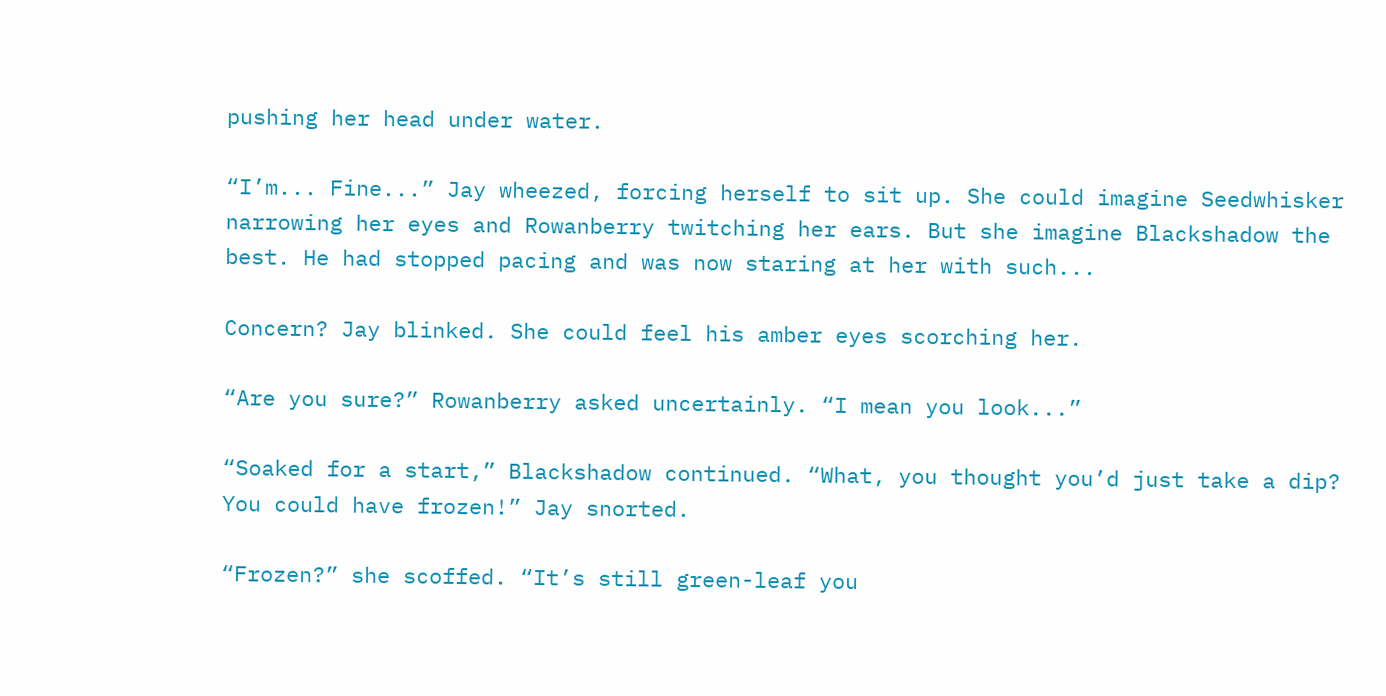pushing her head under water.

“I’m... Fine...” Jay wheezed, forcing herself to sit up. She could imagine Seedwhisker narrowing her eyes and Rowanberry twitching her ears. But she imagine Blackshadow the best. He had stopped pacing and was now staring at her with such...

Concern? Jay blinked. She could feel his amber eyes scorching her.

“Are you sure?” Rowanberry asked uncertainly. “I mean you look...”

“Soaked for a start,” Blackshadow continued. “What, you thought you’d just take a dip? You could have frozen!” Jay snorted.

“Frozen?” she scoffed. “It’s still green-leaf you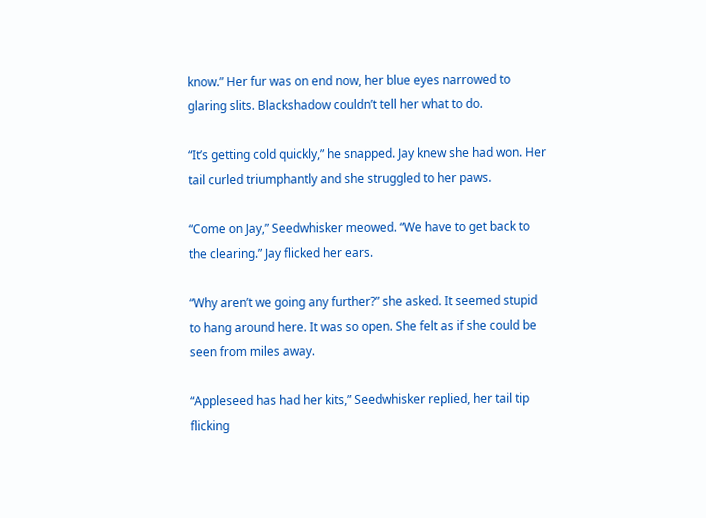know.” Her fur was on end now, her blue eyes narrowed to glaring slits. Blackshadow couldn’t tell her what to do.

“It’s getting cold quickly,” he snapped. Jay knew she had won. Her tail curled triumphantly and she struggled to her paws.

“Come on Jay,” Seedwhisker meowed. “We have to get back to the clearing.” Jay flicked her ears.

“Why aren’t we going any further?” she asked. It seemed stupid to hang around here. It was so open. She felt as if she could be seen from miles away.

“Appleseed has had her kits,” Seedwhisker replied, her tail tip flicking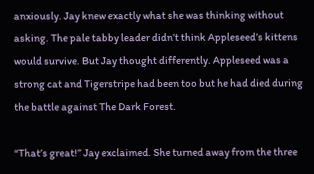anxiously. Jay knew exactly what she was thinking without asking. The pale tabby leader didn’t think Appleseed’s kittens would survive. But Jay thought differently. Appleseed was a strong cat and Tigerstripe had been too but he had died during the battle against The Dark Forest.

“That’s great!” Jay exclaimed. She turned away from the three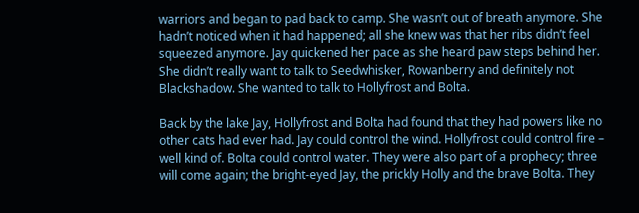warriors and began to pad back to camp. She wasn’t out of breath anymore. She hadn’t noticed when it had happened; all she knew was that her ribs didn’t feel squeezed anymore. Jay quickened her pace as she heard paw steps behind her. She didn’t really want to talk to Seedwhisker, Rowanberry and definitely not Blackshadow. She wanted to talk to Hollyfrost and Bolta.

Back by the lake Jay, Hollyfrost and Bolta had found that they had powers like no other cats had ever had. Jay could control the wind. Hollyfrost could control fire – well kind of. Bolta could control water. They were also part of a prophecy; three will come again; the bright-eyed Jay, the prickly Holly and the brave Bolta. They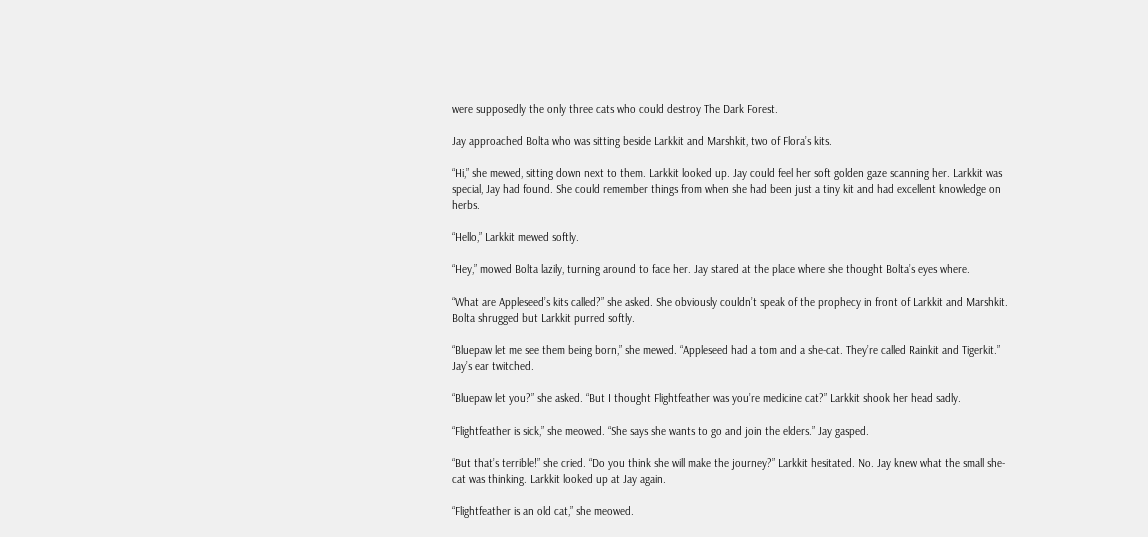were supposedly the only three cats who could destroy The Dark Forest.

Jay approached Bolta who was sitting beside Larkkit and Marshkit, two of Flora’s kits.

“Hi,” she mewed, sitting down next to them. Larkkit looked up. Jay could feel her soft golden gaze scanning her. Larkkit was special, Jay had found. She could remember things from when she had been just a tiny kit and had excellent knowledge on herbs.

“Hello,” Larkkit mewed softly.

“Hey,” mowed Bolta lazily, turning around to face her. Jay stared at the place where she thought Bolta’s eyes where.

“What are Appleseed’s kits called?” she asked. She obviously couldn’t speak of the prophecy in front of Larkkit and Marshkit. Bolta shrugged but Larkkit purred softly.

“Bluepaw let me see them being born,” she mewed. “Appleseed had a tom and a she-cat. They’re called Rainkit and Tigerkit.” Jay’s ear twitched.

“Bluepaw let you?” she asked. “But I thought Flightfeather was you’re medicine cat?” Larkkit shook her head sadly.

“Flightfeather is sick,” she meowed. “She says she wants to go and join the elders.” Jay gasped.

“But that’s terrible!” she cried. “Do you think she will make the journey?” Larkkit hesitated. No. Jay knew what the small she-cat was thinking. Larkkit looked up at Jay again.

“Flightfeather is an old cat,” she meowed.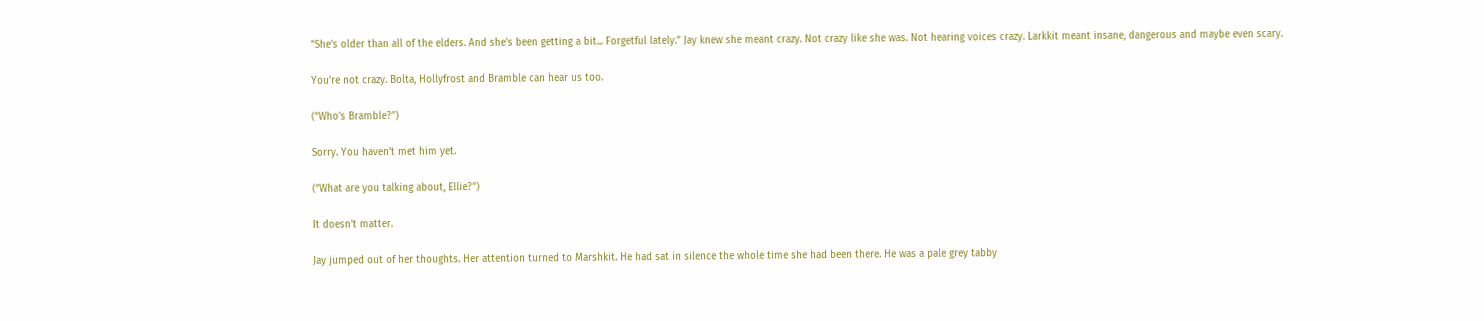“She’s older than all of the elders. And she’s been getting a bit... Forgetful lately.” Jay knew she meant crazy. Not crazy like she was. Not hearing voices crazy. Larkkit meant insane, dangerous and maybe even scary.

You’re not crazy. Bolta, Hollyfrost and Bramble can hear us too.

(“Who’s Bramble?”)

Sorry. You haven’t met him yet.

(“What are you talking about, Ellie?”)

It doesn’t matter.

Jay jumped out of her thoughts. Her attention turned to Marshkit. He had sat in silence the whole time she had been there. He was a pale grey tabby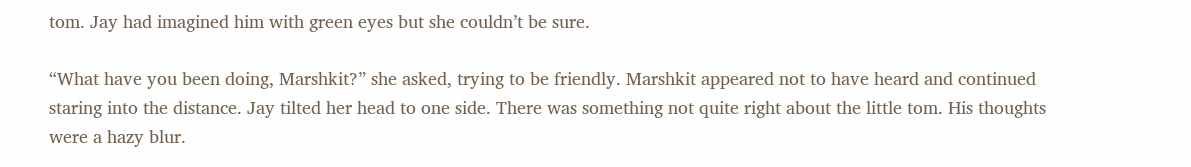tom. Jay had imagined him with green eyes but she couldn’t be sure.

“What have you been doing, Marshkit?” she asked, trying to be friendly. Marshkit appeared not to have heard and continued staring into the distance. Jay tilted her head to one side. There was something not quite right about the little tom. His thoughts were a hazy blur.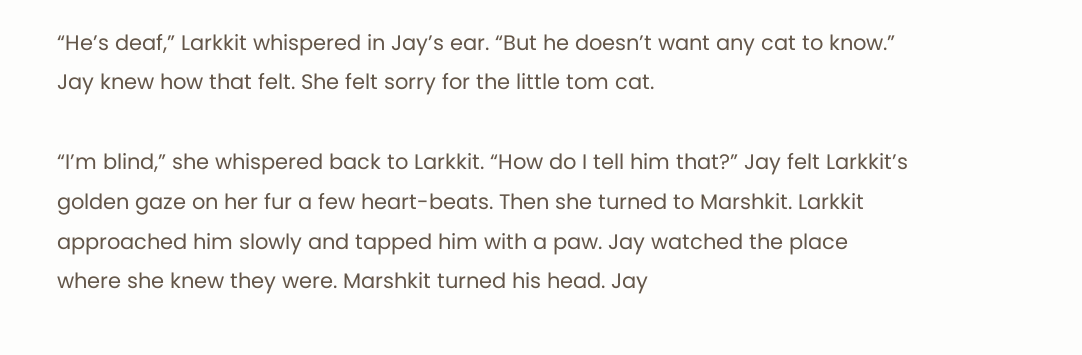“He’s deaf,” Larkkit whispered in Jay’s ear. “But he doesn’t want any cat to know.” Jay knew how that felt. She felt sorry for the little tom cat.

“I’m blind,” she whispered back to Larkkit. “How do I tell him that?” Jay felt Larkkit’s golden gaze on her fur a few heart-beats. Then she turned to Marshkit. Larkkit approached him slowly and tapped him with a paw. Jay watched the place where she knew they were. Marshkit turned his head. Jay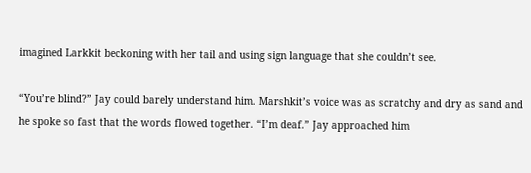imagined Larkkit beckoning with her tail and using sign language that she couldn’t see.

“You’re blind?” Jay could barely understand him. Marshkit’s voice was as scratchy and dry as sand and he spoke so fast that the words flowed together. “I’m deaf.” Jay approached him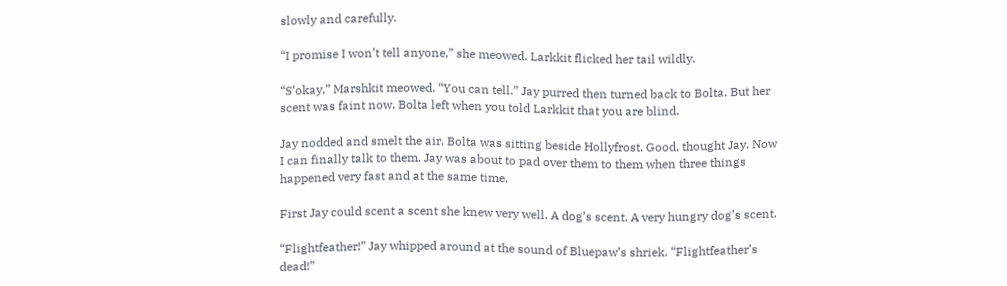slowly and carefully.

“I promise I won’t tell anyone,” she meowed. Larkkit flicked her tail wildly.

“S’okay,” Marshkit meowed. “You can tell.” Jay purred then turned back to Bolta. But her scent was faint now. Bolta left when you told Larkkit that you are blind.

Jay nodded and smelt the air. Bolta was sitting beside Hollyfrost. Good, thought Jay. Now I can finally talk to them. Jay was about to pad over them to them when three things happened very fast and at the same time.

First Jay could scent a scent she knew very well. A dog’s scent. A very hungry dog’s scent.

“Flightfeather!” Jay whipped around at the sound of Bluepaw’s shriek. “Flightfeather’s dead!”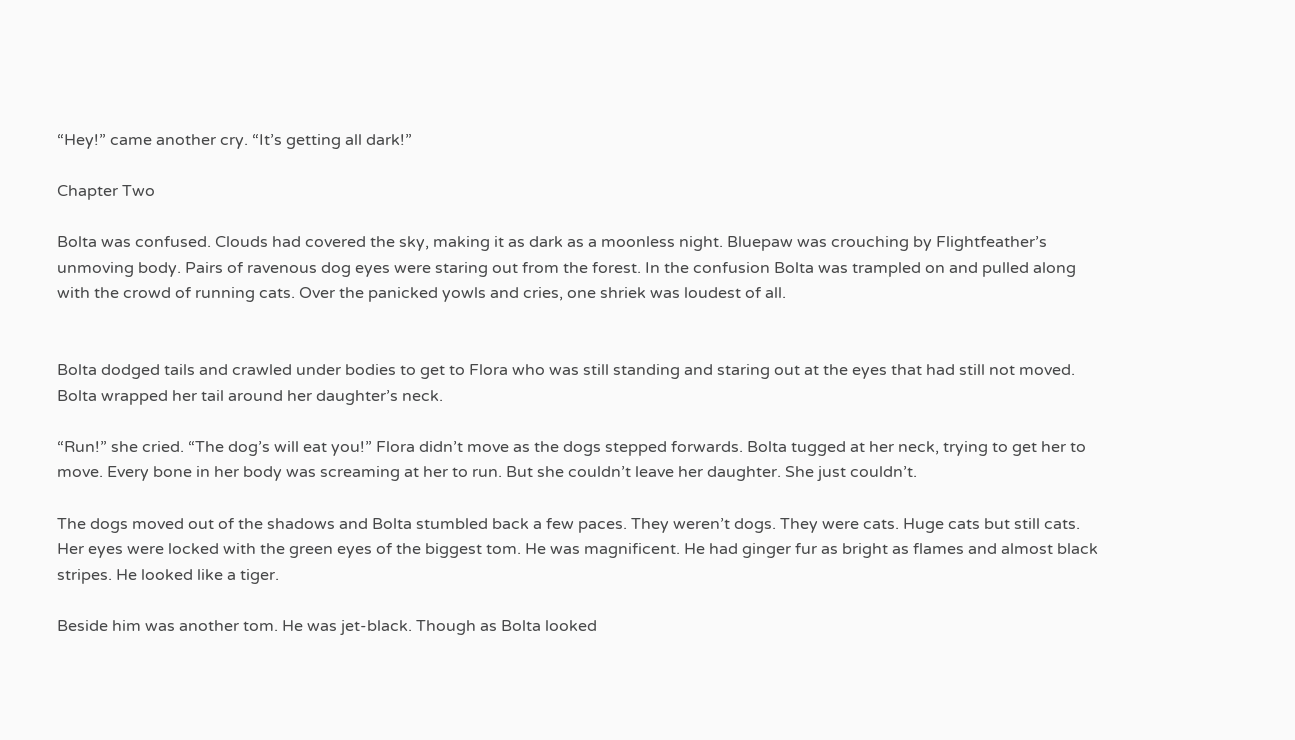“Hey!” came another cry. “It’s getting all dark!”

Chapter Two

Bolta was confused. Clouds had covered the sky, making it as dark as a moonless night. Bluepaw was crouching by Flightfeather’s unmoving body. Pairs of ravenous dog eyes were staring out from the forest. In the confusion Bolta was trampled on and pulled along with the crowd of running cats. Over the panicked yowls and cries, one shriek was loudest of all.


Bolta dodged tails and crawled under bodies to get to Flora who was still standing and staring out at the eyes that had still not moved. Bolta wrapped her tail around her daughter’s neck.

“Run!” she cried. “The dog’s will eat you!” Flora didn’t move as the dogs stepped forwards. Bolta tugged at her neck, trying to get her to move. Every bone in her body was screaming at her to run. But she couldn’t leave her daughter. She just couldn’t.

The dogs moved out of the shadows and Bolta stumbled back a few paces. They weren’t dogs. They were cats. Huge cats but still cats. Her eyes were locked with the green eyes of the biggest tom. He was magnificent. He had ginger fur as bright as flames and almost black stripes. He looked like a tiger.

Beside him was another tom. He was jet-black. Though as Bolta looked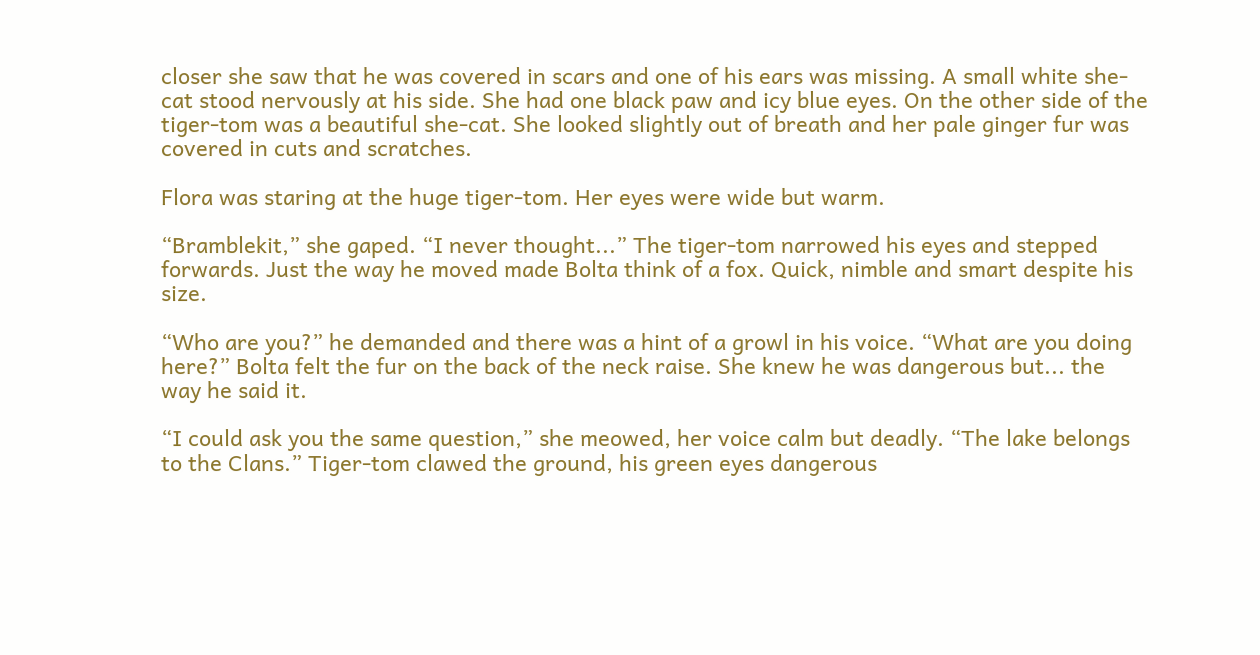closer she saw that he was covered in scars and one of his ears was missing. A small white she-cat stood nervously at his side. She had one black paw and icy blue eyes. On the other side of the tiger-tom was a beautiful she-cat. She looked slightly out of breath and her pale ginger fur was covered in cuts and scratches.

Flora was staring at the huge tiger-tom. Her eyes were wide but warm.

“Bramblekit,” she gaped. “I never thought...” The tiger-tom narrowed his eyes and stepped forwards. Just the way he moved made Bolta think of a fox. Quick, nimble and smart despite his size.

“Who are you?” he demanded and there was a hint of a growl in his voice. “What are you doing here?” Bolta felt the fur on the back of the neck raise. She knew he was dangerous but... the way he said it.

“I could ask you the same question,” she meowed, her voice calm but deadly. “The lake belongs to the Clans.” Tiger-tom clawed the ground, his green eyes dangerous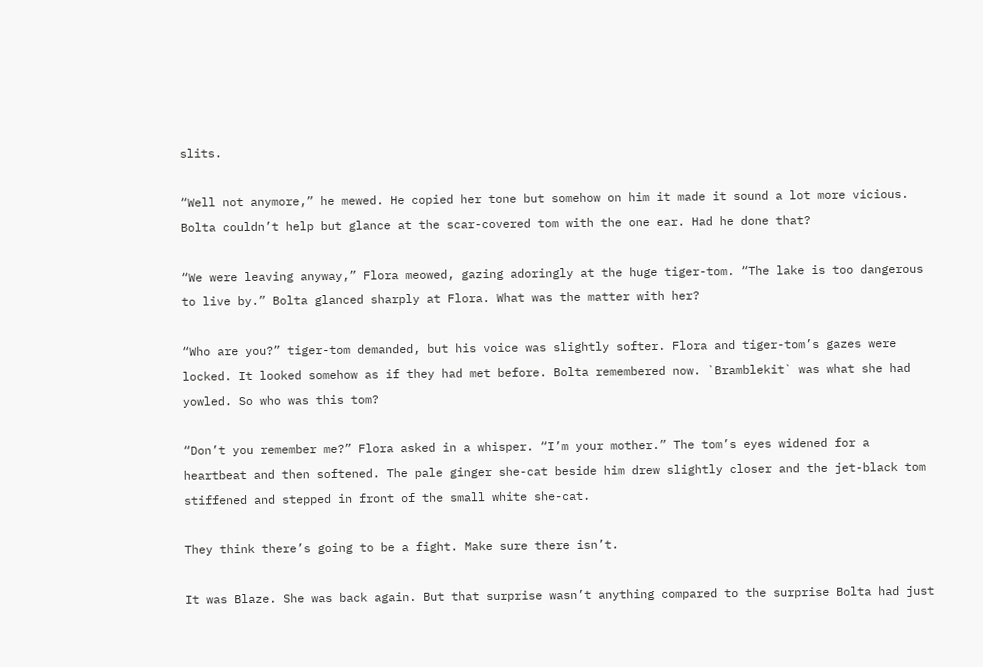slits.

“Well not anymore,” he mewed. He copied her tone but somehow on him it made it sound a lot more vicious. Bolta couldn’t help but glance at the scar-covered tom with the one ear. Had he done that?

“We were leaving anyway,” Flora meowed, gazing adoringly at the huge tiger-tom. “The lake is too dangerous to live by.” Bolta glanced sharply at Flora. What was the matter with her?

“Who are you?” tiger-tom demanded, but his voice was slightly softer. Flora and tiger-tom’s gazes were locked. It looked somehow as if they had met before. Bolta remembered now. `Bramblekit` was what she had yowled. So who was this tom?

“Don’t you remember me?” Flora asked in a whisper. “I’m your mother.” The tom’s eyes widened for a heartbeat and then softened. The pale ginger she-cat beside him drew slightly closer and the jet-black tom stiffened and stepped in front of the small white she-cat.

They think there’s going to be a fight. Make sure there isn’t.

It was Blaze. She was back again. But that surprise wasn’t anything compared to the surprise Bolta had just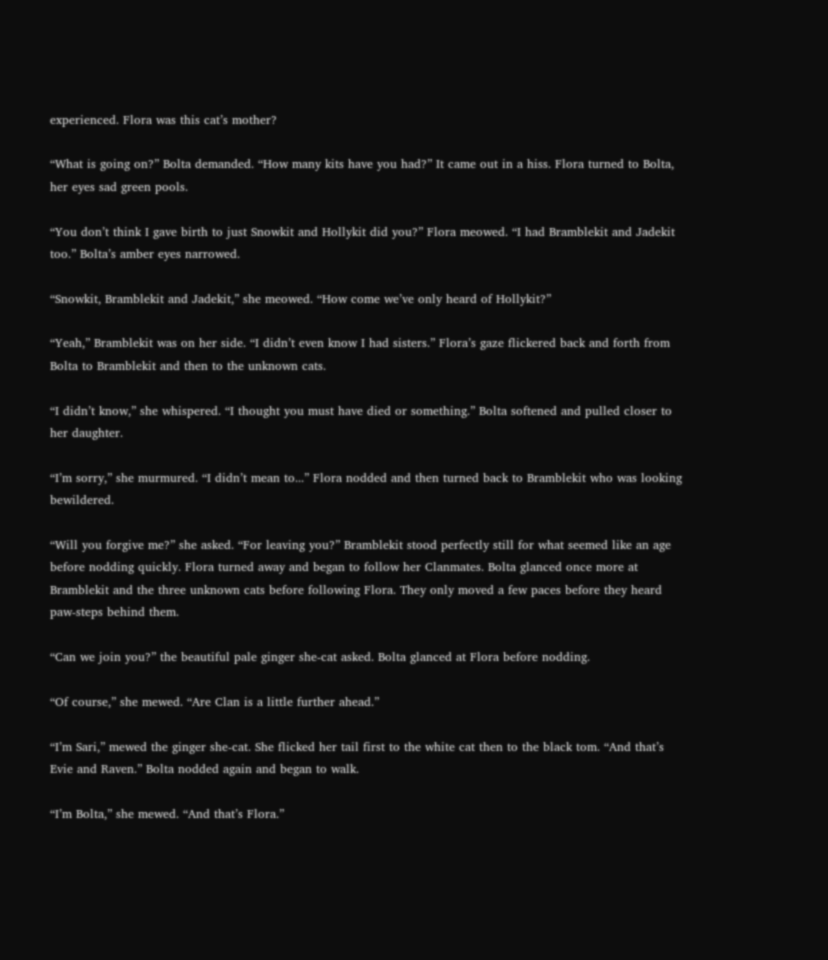experienced. Flora was this cat’s mother?

“What is going on?” Bolta demanded. “How many kits have you had?” It came out in a hiss. Flora turned to Bolta, her eyes sad green pools.

“You don’t think I gave birth to just Snowkit and Hollykit did you?” Flora meowed. “I had Bramblekit and Jadekit too.” Bolta’s amber eyes narrowed.

“Snowkit, Bramblekit and Jadekit,” she meowed. “How come we’ve only heard of Hollykit?”

“Yeah,” Bramblekit was on her side. “I didn’t even know I had sisters.” Flora’s gaze flickered back and forth from Bolta to Bramblekit and then to the unknown cats.

“I didn’t know,” she whispered. “I thought you must have died or something.” Bolta softened and pulled closer to her daughter.

“I’m sorry,” she murmured. “I didn’t mean to...” Flora nodded and then turned back to Bramblekit who was looking bewildered.

“Will you forgive me?” she asked. “For leaving you?” Bramblekit stood perfectly still for what seemed like an age before nodding quickly. Flora turned away and began to follow her Clanmates. Bolta glanced once more at Bramblekit and the three unknown cats before following Flora. They only moved a few paces before they heard paw-steps behind them.

“Can we join you?” the beautiful pale ginger she-cat asked. Bolta glanced at Flora before nodding.

“Of course,” she mewed. “Are Clan is a little further ahead.”

“I’m Sari,” mewed the ginger she-cat. She flicked her tail first to the white cat then to the black tom. “And that’s Evie and Raven.” Bolta nodded again and began to walk.

“I’m Bolta,” she mewed. “And that’s Flora.”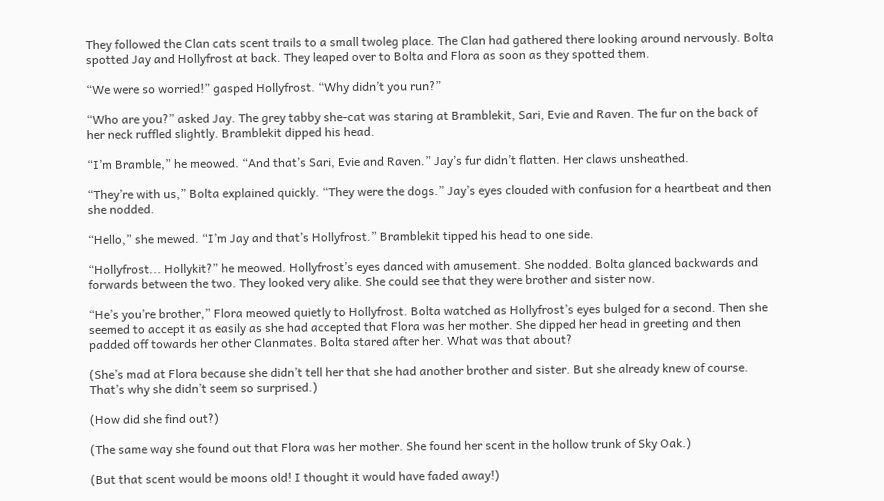They followed the Clan cats scent trails to a small twoleg place. The Clan had gathered there looking around nervously. Bolta spotted Jay and Hollyfrost at back. They leaped over to Bolta and Flora as soon as they spotted them.

“We were so worried!” gasped Hollyfrost. “Why didn’t you run?”

“Who are you?” asked Jay. The grey tabby she-cat was staring at Bramblekit, Sari, Evie and Raven. The fur on the back of her neck ruffled slightly. Bramblekit dipped his head.

“I’m Bramble,” he meowed. “And that’s Sari, Evie and Raven.” Jay’s fur didn’t flatten. Her claws unsheathed.

“They’re with us,” Bolta explained quickly. “They were the dogs.” Jay’s eyes clouded with confusion for a heartbeat and then she nodded.

“Hello,” she mewed. “I’m Jay and that’s Hollyfrost.” Bramblekit tipped his head to one side.

“Hollyfrost... Hollykit?” he meowed. Hollyfrost’s eyes danced with amusement. She nodded. Bolta glanced backwards and forwards between the two. They looked very alike. She could see that they were brother and sister now.

“He’s you’re brother,” Flora meowed quietly to Hollyfrost. Bolta watched as Hollyfrost’s eyes bulged for a second. Then she seemed to accept it as easily as she had accepted that Flora was her mother. She dipped her head in greeting and then padded off towards her other Clanmates. Bolta stared after her. What was that about?

(She’s mad at Flora because she didn’t tell her that she had another brother and sister. But she already knew of course. That’s why she didn’t seem so surprised.)

(How did she find out?)

(The same way she found out that Flora was her mother. She found her scent in the hollow trunk of Sky Oak.)

(But that scent would be moons old! I thought it would have faded away!)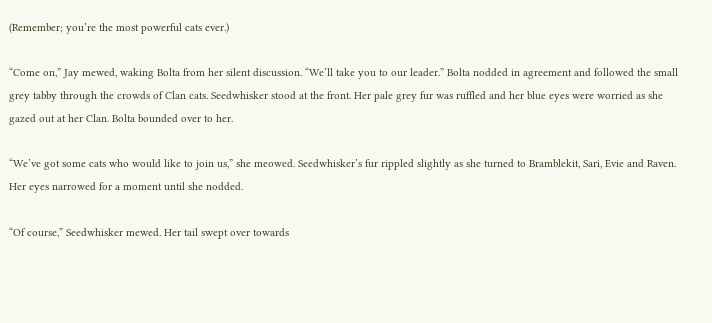(Remember; you’re the most powerful cats ever.)

“Come on,” Jay mewed, waking Bolta from her silent discussion. “We’ll take you to our leader.” Bolta nodded in agreement and followed the small grey tabby through the crowds of Clan cats. Seedwhisker stood at the front. Her pale grey fur was ruffled and her blue eyes were worried as she gazed out at her Clan. Bolta bounded over to her.

“We’ve got some cats who would like to join us,” she meowed. Seedwhisker’s fur rippled slightly as she turned to Bramblekit, Sari, Evie and Raven. Her eyes narrowed for a moment until she nodded.

“Of course,” Seedwhisker mewed. Her tail swept over towards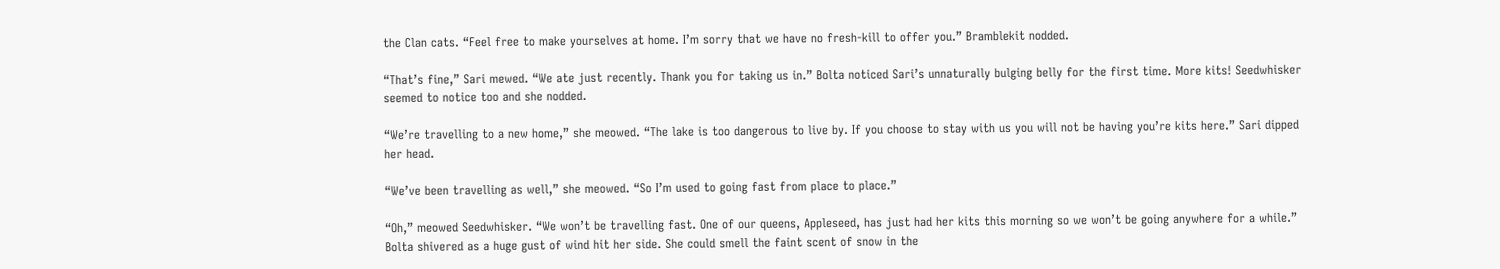the Clan cats. “Feel free to make yourselves at home. I’m sorry that we have no fresh-kill to offer you.” Bramblekit nodded.

“That’s fine,” Sari mewed. “We ate just recently. Thank you for taking us in.” Bolta noticed Sari’s unnaturally bulging belly for the first time. More kits! Seedwhisker seemed to notice too and she nodded.

“We’re travelling to a new home,” she meowed. “The lake is too dangerous to live by. If you choose to stay with us you will not be having you’re kits here.” Sari dipped her head.

“We’ve been travelling as well,” she meowed. “So I’m used to going fast from place to place.”

“Oh,” meowed Seedwhisker. “We won’t be travelling fast. One of our queens, Appleseed, has just had her kits this morning so we won’t be going anywhere for a while.” Bolta shivered as a huge gust of wind hit her side. She could smell the faint scent of snow in the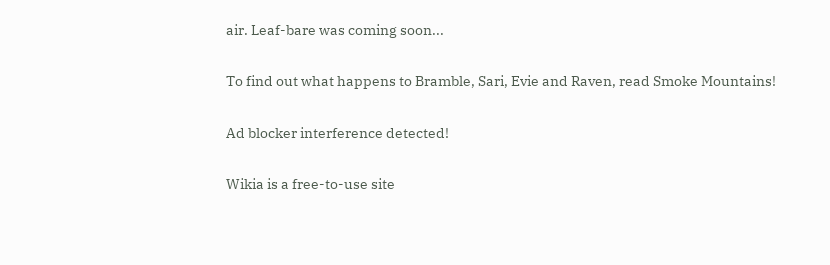air. Leaf-bare was coming soon...

To find out what happens to Bramble, Sari, Evie and Raven, read Smoke Mountains!

Ad blocker interference detected!

Wikia is a free-to-use site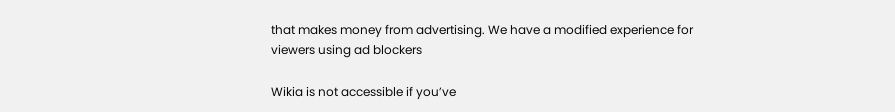that makes money from advertising. We have a modified experience for viewers using ad blockers

Wikia is not accessible if you’ve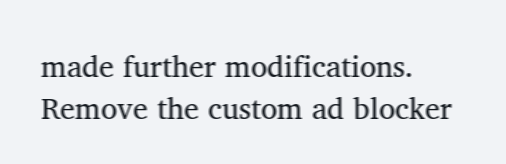made further modifications. Remove the custom ad blocker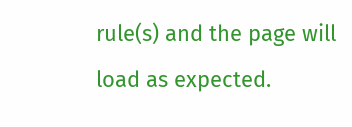rule(s) and the page will load as expected.